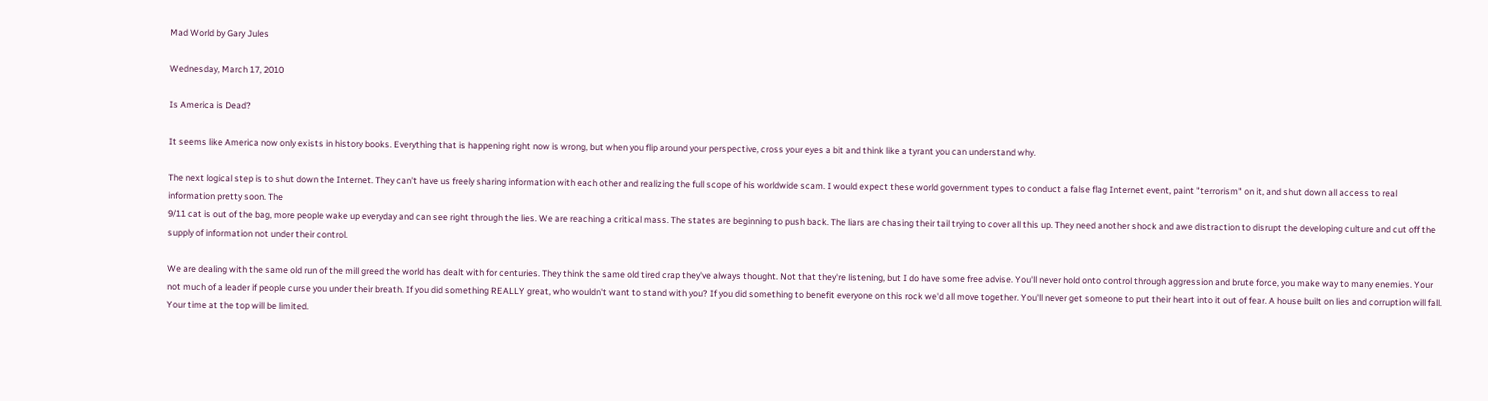Mad World by Gary Jules

Wednesday, March 17, 2010

Is America is Dead?

It seems like America now only exists in history books. Everything that is happening right now is wrong, but when you flip around your perspective, cross your eyes a bit and think like a tyrant you can understand why.

The next logical step is to shut down the Internet. They can't have us freely sharing information with each other and realizing the full scope of his worldwide scam. I would expect these world government types to conduct a false flag Internet event, paint "terrorism" on it, and shut down all access to real information pretty soon. The
9/11 cat is out of the bag, more people wake up everyday and can see right through the lies. We are reaching a critical mass. The states are beginning to push back. The liars are chasing their tail trying to cover all this up. They need another shock and awe distraction to disrupt the developing culture and cut off the supply of information not under their control.

We are dealing with the same old run of the mill greed the world has dealt with for centuries. They think the same old tired crap they've always thought. Not that they're listening, but I do have some free advise. You'll never hold onto control through aggression and brute force, you make way to many enemies. Your not much of a leader if people curse you under their breath. If you did something REALLY great, who wouldn't want to stand with you? If you did something to benefit everyone on this rock we'd all move together. You'll never get someone to put their heart into it out of fear. A house built on lies and corruption will fall. Your time at the top will be limited.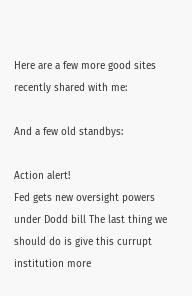Here are a few more good sites recently shared with me:

And a few old standbys:

Action alert!
Fed gets new oversight powers under Dodd bill The last thing we should do is give this currupt institution more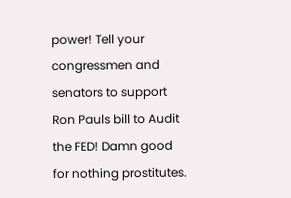power! Tell your congressmen and senators to support Ron Pauls bill to Audit the FED! Damn good for nothing prostitutes.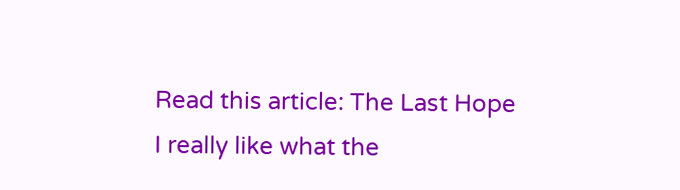Read this article: The Last Hope I really like what the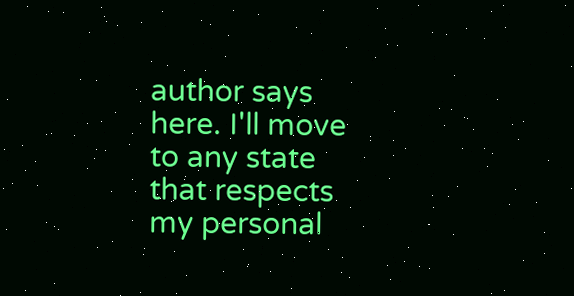author says here. I'll move to any state that respects my personal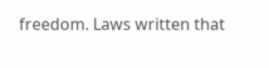freedom. Laws written that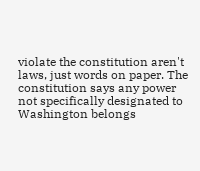violate the constitution aren't laws, just words on paper. The constitution says any power not specifically designated to Washington belongs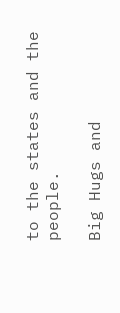to the states and the people.

Big Hugs and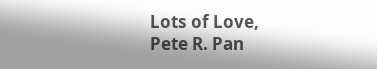Lots of Love,
Pete R. Pan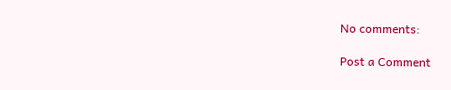No comments:

Post a Comment